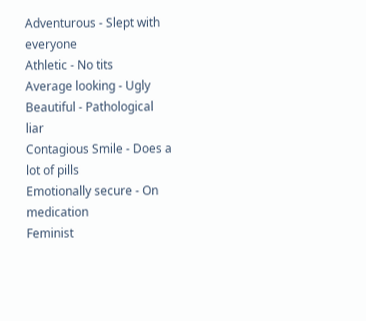Adventurous - Slept with everyone
Athletic - No tits
Average looking - Ugly
Beautiful - Pathological liar
Contagious Smile - Does a lot of pills
Emotionally secure - On medication
Feminist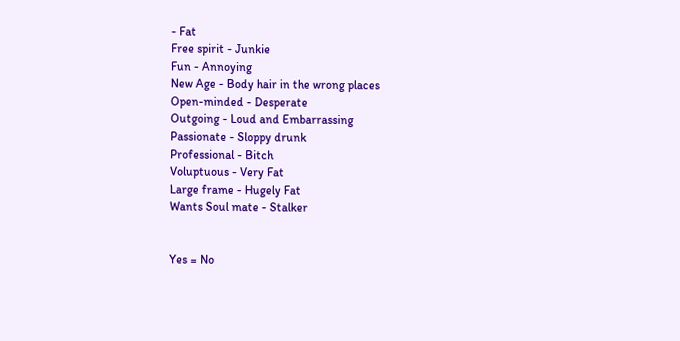- Fat
Free spirit - Junkie
Fun - Annoying
New Age - Body hair in the wrong places
Open-minded - Desperate
Outgoing - Loud and Embarrassing
Passionate - Sloppy drunk
Professional - Bitch
Voluptuous - Very Fat
Large frame - Hugely Fat
Wants Soul mate - Stalker


Yes = No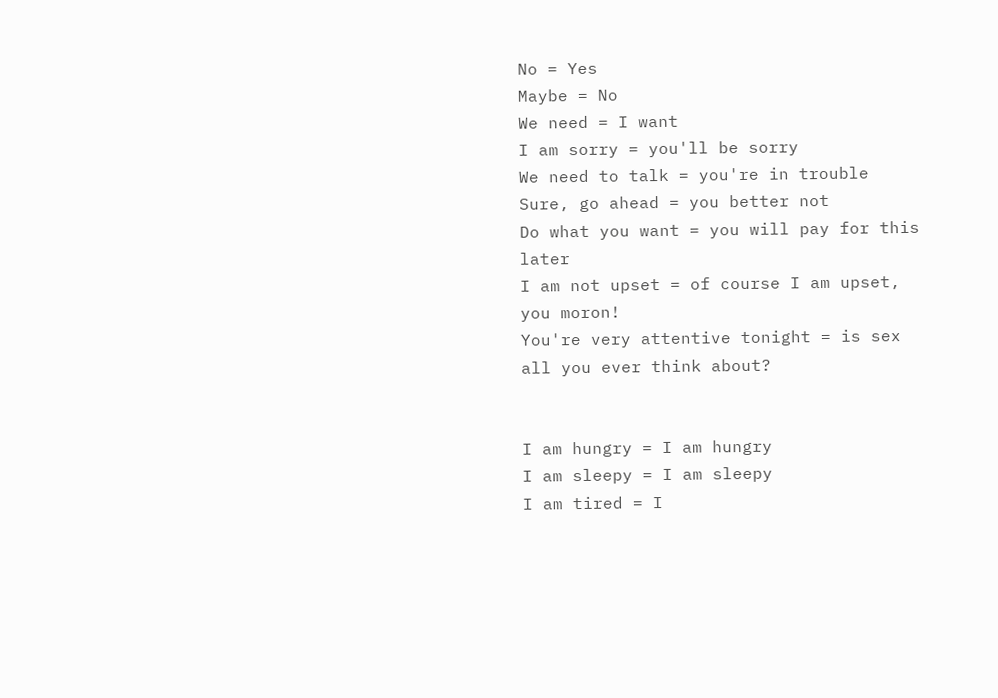No = Yes
Maybe = No
We need = I want
I am sorry = you'll be sorry
We need to talk = you're in trouble
Sure, go ahead = you better not
Do what you want = you will pay for this later
I am not upset = of course I am upset, you moron!
You're very attentive tonight = is sex all you ever think about?


I am hungry = I am hungry
I am sleepy = I am sleepy
I am tired = I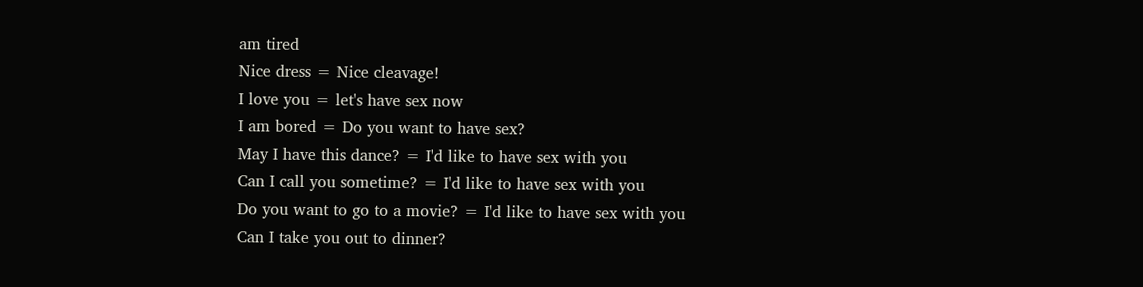am tired
Nice dress = Nice cleavage!
I love you = let's have sex now
I am bored = Do you want to have sex?
May I have this dance? = I'd like to have sex with you
Can I call you sometime? = I'd like to have sex with you
Do you want to go to a movie? = I'd like to have sex with you
Can I take you out to dinner?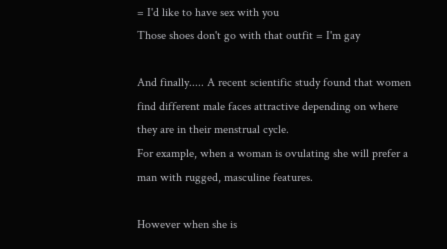= I'd like to have sex with you
Those shoes don't go with that outfit = I'm gay

And finally..... A recent scientific study found that women find different male faces attractive depending on where they are in their menstrual cycle.
For example, when a woman is ovulating she will prefer a man with rugged, masculine features.

However when she is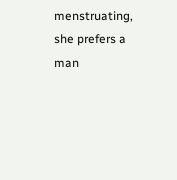menstruating, she prefers a man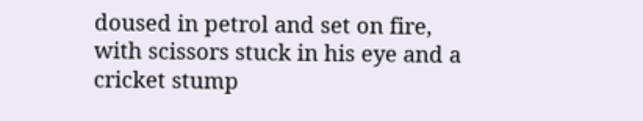doused in petrol and set on fire, with scissors stuck in his eye and a cricket stump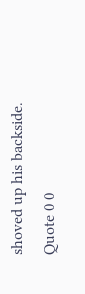shoved up his backside.
Quote 0 0